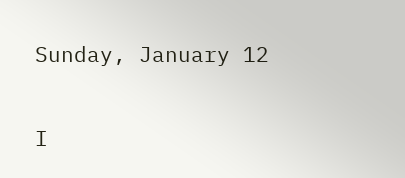Sunday, January 12

I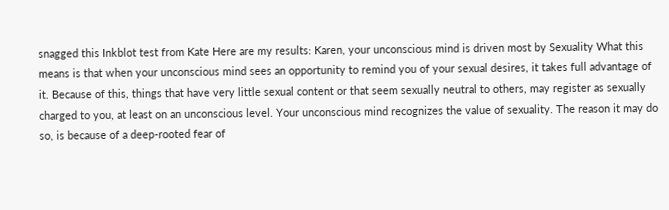snagged this Inkblot test from Kate Here are my results: Karen, your unconscious mind is driven most by Sexuality What this means is that when your unconscious mind sees an opportunity to remind you of your sexual desires, it takes full advantage of it. Because of this, things that have very little sexual content or that seem sexually neutral to others, may register as sexually charged to you, at least on an unconscious level. Your unconscious mind recognizes the value of sexuality. The reason it may do so, is because of a deep-rooted fear of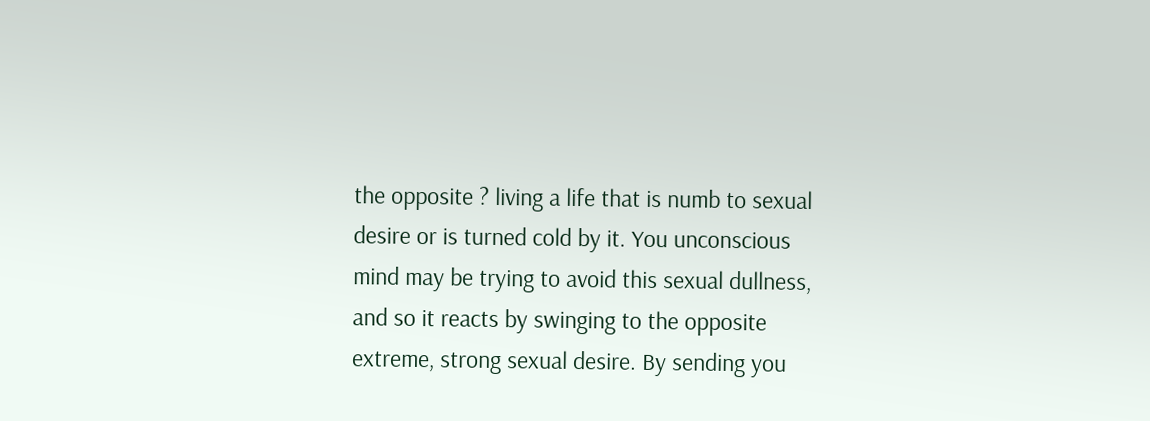the opposite ? living a life that is numb to sexual desire or is turned cold by it. You unconscious mind may be trying to avoid this sexual dullness, and so it reacts by swinging to the opposite extreme, strong sexual desire. By sending you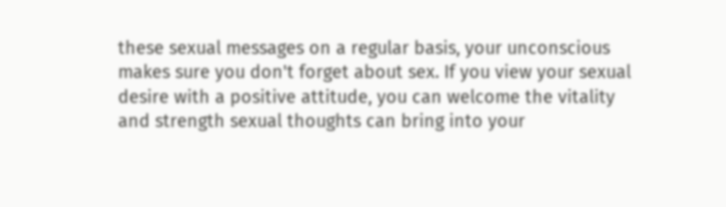these sexual messages on a regular basis, your unconscious makes sure you don't forget about sex. If you view your sexual desire with a positive attitude, you can welcome the vitality and strength sexual thoughts can bring into your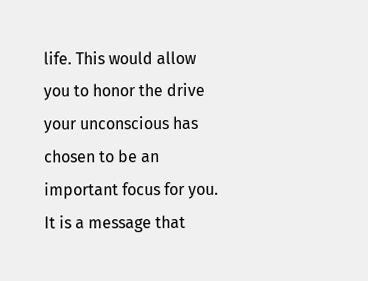life. This would allow you to honor the drive your unconscious has chosen to be an important focus for you. It is a message that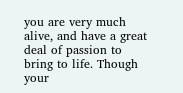you are very much alive, and have a great deal of passion to bring to life. Though your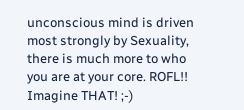unconscious mind is driven most strongly by Sexuality, there is much more to who you are at your core. ROFL!! Imagine THAT! ;-)